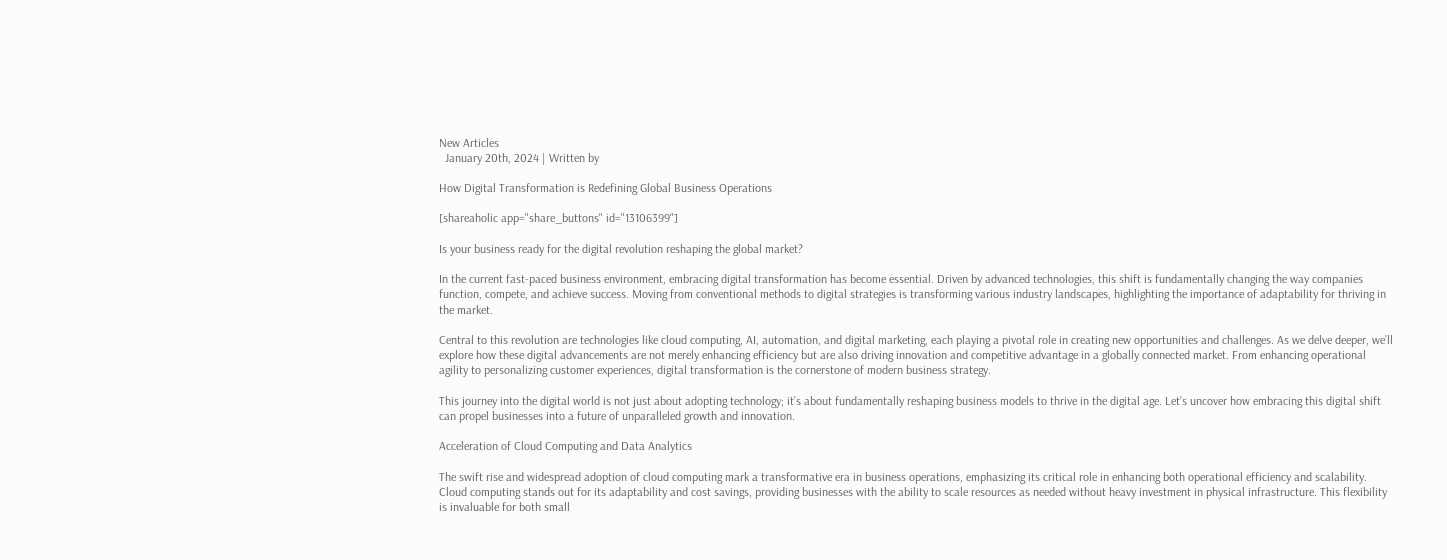New Articles
  January 20th, 2024 | Written by

How Digital Transformation is Redefining Global Business Operations

[shareaholic app="share_buttons" id="13106399"]

Is your business ready for the digital revolution reshaping the global market?

In the current fast-paced business environment, embracing digital transformation has become essential. Driven by advanced technologies, this shift is fundamentally changing the way companies function, compete, and achieve success. Moving from conventional methods to digital strategies is transforming various industry landscapes, highlighting the importance of adaptability for thriving in the market.

Central to this revolution are technologies like cloud computing, AI, automation, and digital marketing, each playing a pivotal role in creating new opportunities and challenges. As we delve deeper, we’ll explore how these digital advancements are not merely enhancing efficiency but are also driving innovation and competitive advantage in a globally connected market. From enhancing operational agility to personalizing customer experiences, digital transformation is the cornerstone of modern business strategy.

This journey into the digital world is not just about adopting technology; it’s about fundamentally reshaping business models to thrive in the digital age. Let’s uncover how embracing this digital shift can propel businesses into a future of unparalleled growth and innovation.

Acceleration of Cloud Computing and Data Analytics

The swift rise and widespread adoption of cloud computing mark a transformative era in business operations, emphasizing its critical role in enhancing both operational efficiency and scalability. Cloud computing stands out for its adaptability and cost savings, providing businesses with the ability to scale resources as needed without heavy investment in physical infrastructure. This flexibility is invaluable for both small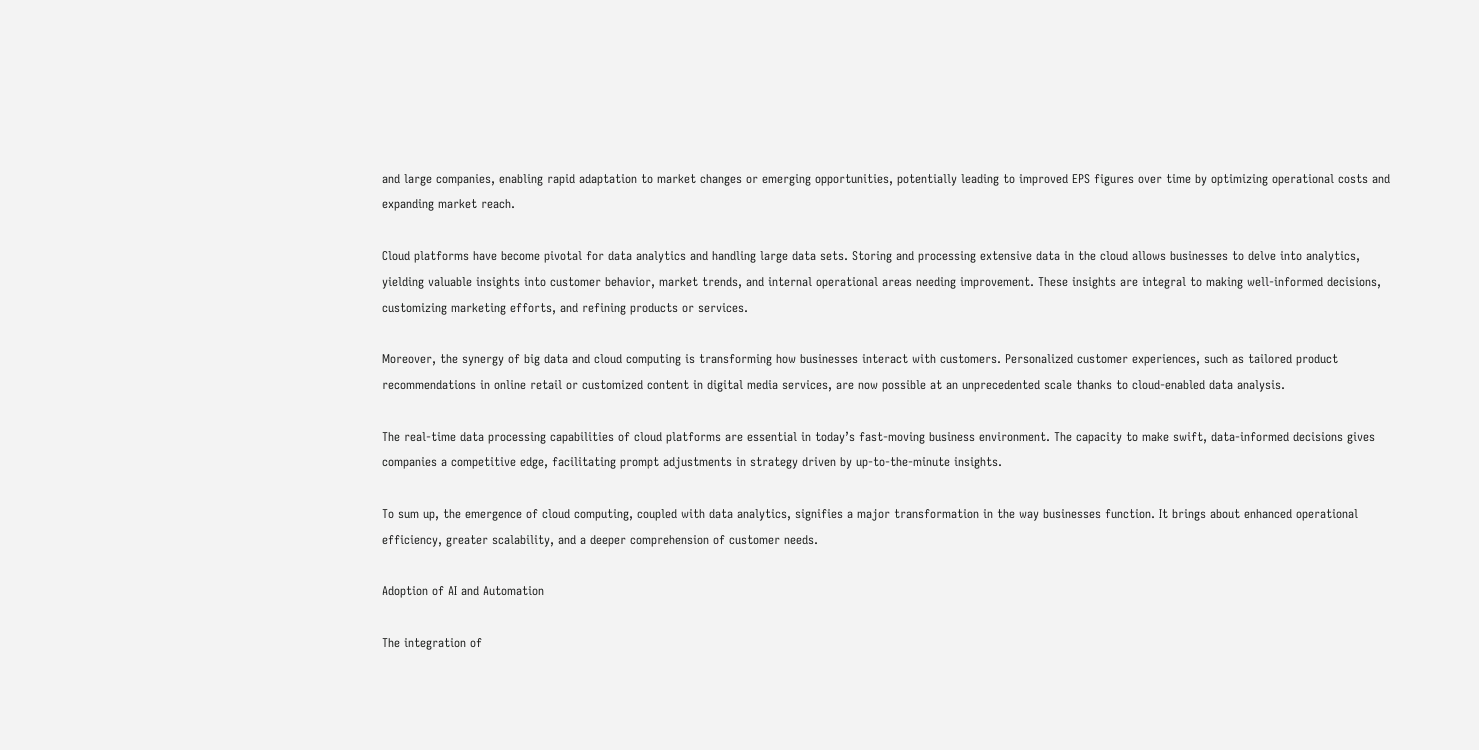and large companies, enabling rapid adaptation to market changes or emerging opportunities, potentially leading to improved EPS figures over time by optimizing operational costs and expanding market reach.

Cloud platforms have become pivotal for data analytics and handling large data sets. Storing and processing extensive data in the cloud allows businesses to delve into analytics, yielding valuable insights into customer behavior, market trends, and internal operational areas needing improvement. These insights are integral to making well-informed decisions, customizing marketing efforts, and refining products or services.

Moreover, the synergy of big data and cloud computing is transforming how businesses interact with customers. Personalized customer experiences, such as tailored product recommendations in online retail or customized content in digital media services, are now possible at an unprecedented scale thanks to cloud-enabled data analysis.

The real-time data processing capabilities of cloud platforms are essential in today’s fast-moving business environment. The capacity to make swift, data-informed decisions gives companies a competitive edge, facilitating prompt adjustments in strategy driven by up-to-the-minute insights.

To sum up, the emergence of cloud computing, coupled with data analytics, signifies a major transformation in the way businesses function. It brings about enhanced operational efficiency, greater scalability, and a deeper comprehension of customer needs.

Adoption of AI and Automation

The integration of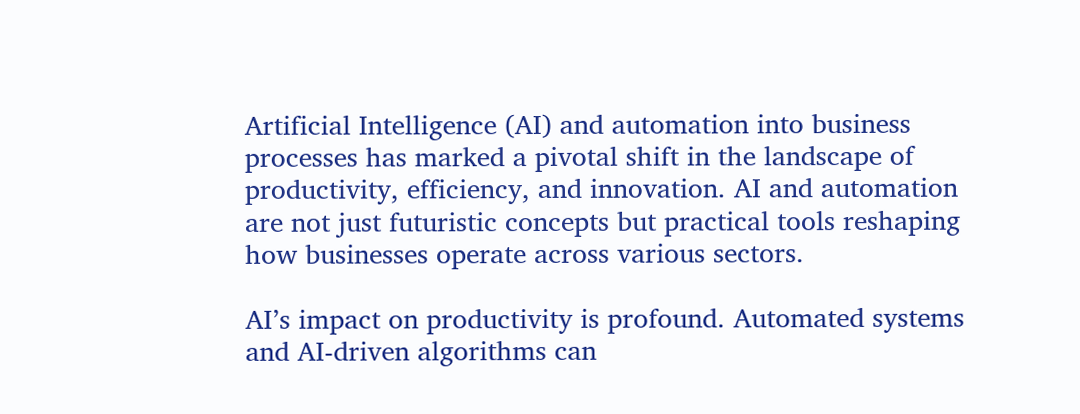Artificial Intelligence (AI) and automation into business processes has marked a pivotal shift in the landscape of productivity, efficiency, and innovation. AI and automation are not just futuristic concepts but practical tools reshaping how businesses operate across various sectors.

AI’s impact on productivity is profound. Automated systems and AI-driven algorithms can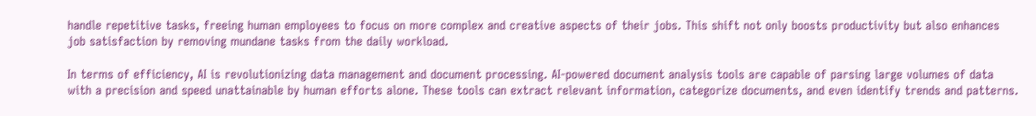handle repetitive tasks, freeing human employees to focus on more complex and creative aspects of their jobs. This shift not only boosts productivity but also enhances job satisfaction by removing mundane tasks from the daily workload.

In terms of efficiency, AI is revolutionizing data management and document processing. AI-powered document analysis tools are capable of parsing large volumes of data with a precision and speed unattainable by human efforts alone. These tools can extract relevant information, categorize documents, and even identify trends and patterns.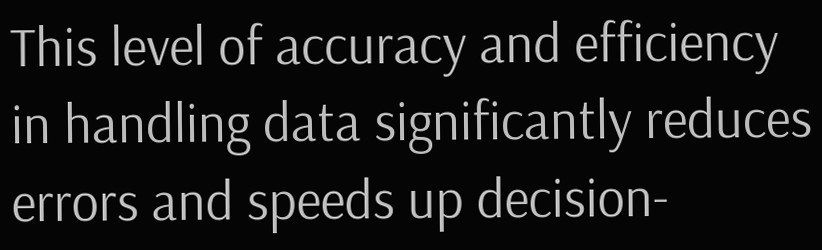This level of accuracy and efficiency in handling data significantly reduces errors and speeds up decision-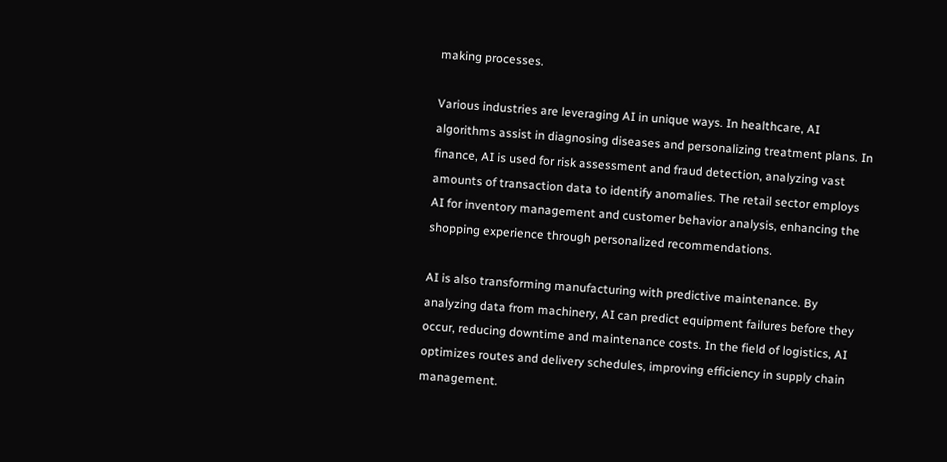making processes.

Various industries are leveraging AI in unique ways. In healthcare, AI algorithms assist in diagnosing diseases and personalizing treatment plans. In finance, AI is used for risk assessment and fraud detection, analyzing vast amounts of transaction data to identify anomalies. The retail sector employs AI for inventory management and customer behavior analysis, enhancing the shopping experience through personalized recommendations.

AI is also transforming manufacturing with predictive maintenance. By analyzing data from machinery, AI can predict equipment failures before they occur, reducing downtime and maintenance costs. In the field of logistics, AI optimizes routes and delivery schedules, improving efficiency in supply chain management.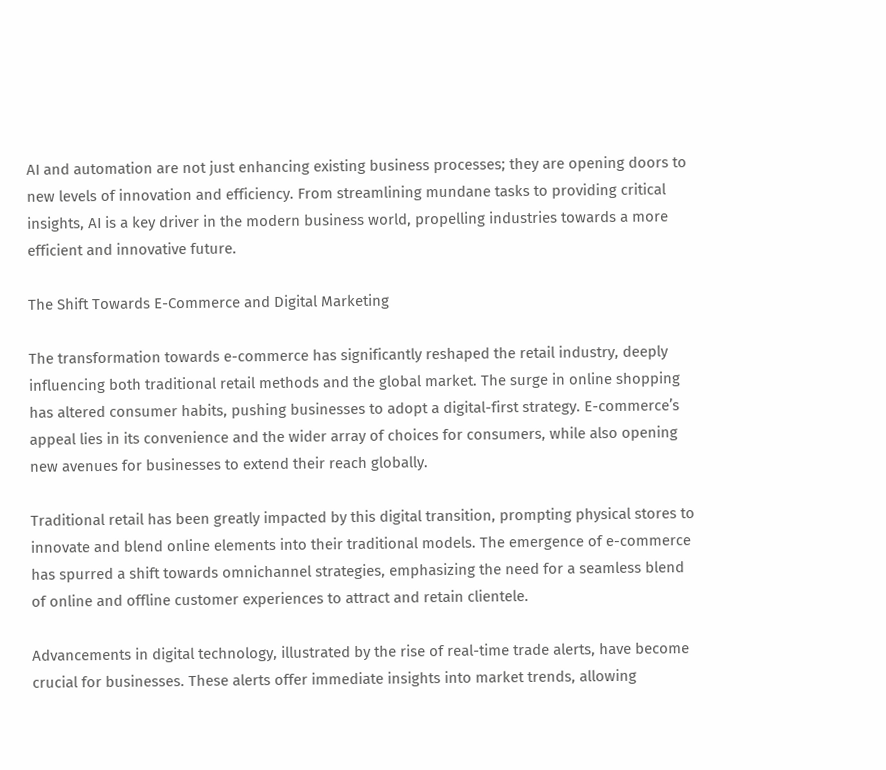AI and automation are not just enhancing existing business processes; they are opening doors to new levels of innovation and efficiency. From streamlining mundane tasks to providing critical insights, AI is a key driver in the modern business world, propelling industries towards a more efficient and innovative future.

The Shift Towards E-Commerce and Digital Marketing

The transformation towards e-commerce has significantly reshaped the retail industry, deeply influencing both traditional retail methods and the global market. The surge in online shopping has altered consumer habits, pushing businesses to adopt a digital-first strategy. E-commerce’s appeal lies in its convenience and the wider array of choices for consumers, while also opening new avenues for businesses to extend their reach globally.

Traditional retail has been greatly impacted by this digital transition, prompting physical stores to innovate and blend online elements into their traditional models. The emergence of e-commerce has spurred a shift towards omnichannel strategies, emphasizing the need for a seamless blend of online and offline customer experiences to attract and retain clientele.

Advancements in digital technology, illustrated by the rise of real-time trade alerts, have become crucial for businesses. These alerts offer immediate insights into market trends, allowing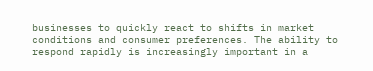businesses to quickly react to shifts in market conditions and consumer preferences. The ability to respond rapidly is increasingly important in a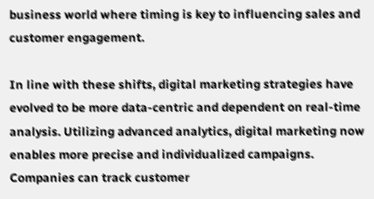business world where timing is key to influencing sales and customer engagement.

In line with these shifts, digital marketing strategies have evolved to be more data-centric and dependent on real-time analysis. Utilizing advanced analytics, digital marketing now enables more precise and individualized campaigns. Companies can track customer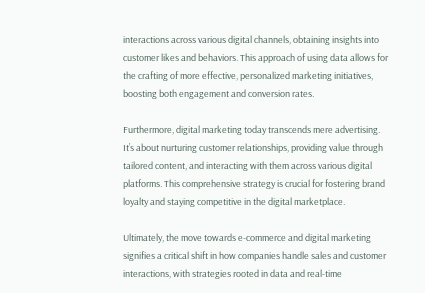interactions across various digital channels, obtaining insights into customer likes and behaviors. This approach of using data allows for the crafting of more effective, personalized marketing initiatives, boosting both engagement and conversion rates.

Furthermore, digital marketing today transcends mere advertising. It’s about nurturing customer relationships, providing value through tailored content, and interacting with them across various digital platforms. This comprehensive strategy is crucial for fostering brand loyalty and staying competitive in the digital marketplace.

Ultimately, the move towards e-commerce and digital marketing signifies a critical shift in how companies handle sales and customer interactions, with strategies rooted in data and real-time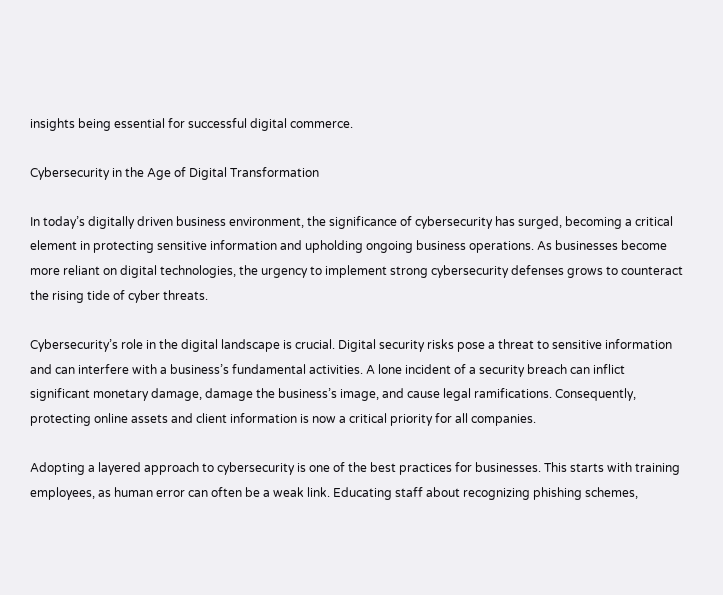insights being essential for successful digital commerce.

Cybersecurity in the Age of Digital Transformation

In today’s digitally driven business environment, the significance of cybersecurity has surged, becoming a critical element in protecting sensitive information and upholding ongoing business operations. As businesses become more reliant on digital technologies, the urgency to implement strong cybersecurity defenses grows to counteract the rising tide of cyber threats.

Cybersecurity’s role in the digital landscape is crucial. Digital security risks pose a threat to sensitive information and can interfere with a business’s fundamental activities. A lone incident of a security breach can inflict significant monetary damage, damage the business’s image, and cause legal ramifications. Consequently, protecting online assets and client information is now a critical priority for all companies.

Adopting a layered approach to cybersecurity is one of the best practices for businesses. This starts with training employees, as human error can often be a weak link. Educating staff about recognizing phishing schemes,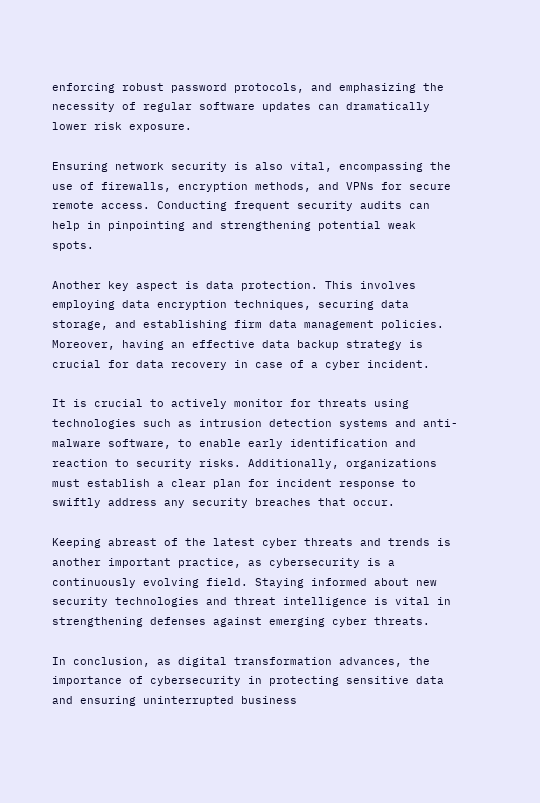enforcing robust password protocols, and emphasizing the necessity of regular software updates can dramatically lower risk exposure.

Ensuring network security is also vital, encompassing the use of firewalls, encryption methods, and VPNs for secure remote access. Conducting frequent security audits can help in pinpointing and strengthening potential weak spots.

Another key aspect is data protection. This involves employing data encryption techniques, securing data storage, and establishing firm data management policies. Moreover, having an effective data backup strategy is crucial for data recovery in case of a cyber incident.

It is crucial to actively monitor for threats using technologies such as intrusion detection systems and anti-malware software, to enable early identification and reaction to security risks. Additionally, organizations must establish a clear plan for incident response to swiftly address any security breaches that occur.

Keeping abreast of the latest cyber threats and trends is another important practice, as cybersecurity is a continuously evolving field. Staying informed about new security technologies and threat intelligence is vital in strengthening defenses against emerging cyber threats.

In conclusion, as digital transformation advances, the importance of cybersecurity in protecting sensitive data and ensuring uninterrupted business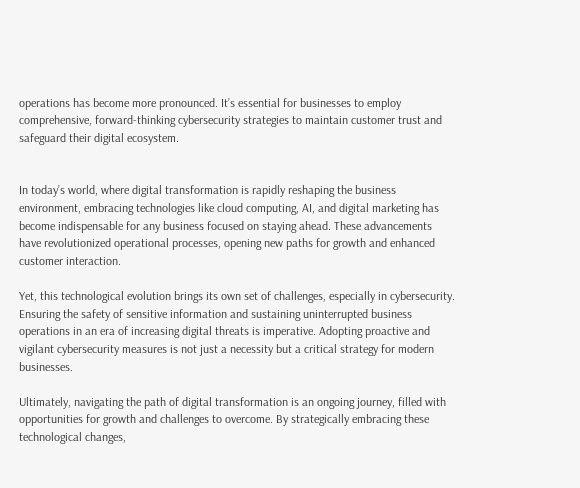operations has become more pronounced. It’s essential for businesses to employ comprehensive, forward-thinking cybersecurity strategies to maintain customer trust and safeguard their digital ecosystem.


In today’s world, where digital transformation is rapidly reshaping the business environment, embracing technologies like cloud computing, AI, and digital marketing has become indispensable for any business focused on staying ahead. These advancements have revolutionized operational processes, opening new paths for growth and enhanced customer interaction.

Yet, this technological evolution brings its own set of challenges, especially in cybersecurity. Ensuring the safety of sensitive information and sustaining uninterrupted business operations in an era of increasing digital threats is imperative. Adopting proactive and vigilant cybersecurity measures is not just a necessity but a critical strategy for modern businesses.

Ultimately, navigating the path of digital transformation is an ongoing journey, filled with opportunities for growth and challenges to overcome. By strategically embracing these technological changes,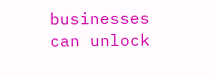businesses can unlock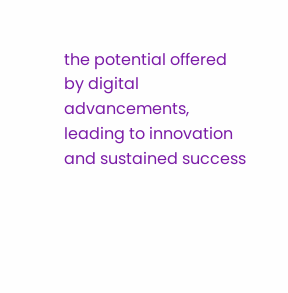the potential offered by digital advancements, leading to innovation and sustained success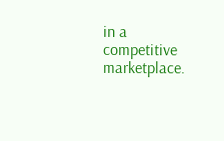in a competitive marketplace.